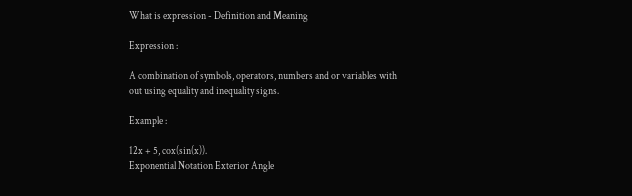What is expression - Definition and Meaning

Expression :

A combination of symbols, operators, numbers and or variables with out using equality and inequality signs.

Example :

12x + 5, cox(sin(x)).
Exponential Notation Exterior Angle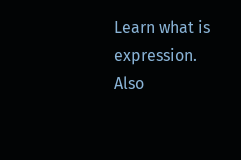Learn what is expression. Also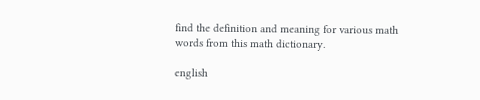find the definition and meaning for various math words from this math dictionary.

english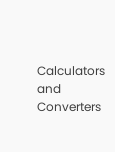Calculators and Converters